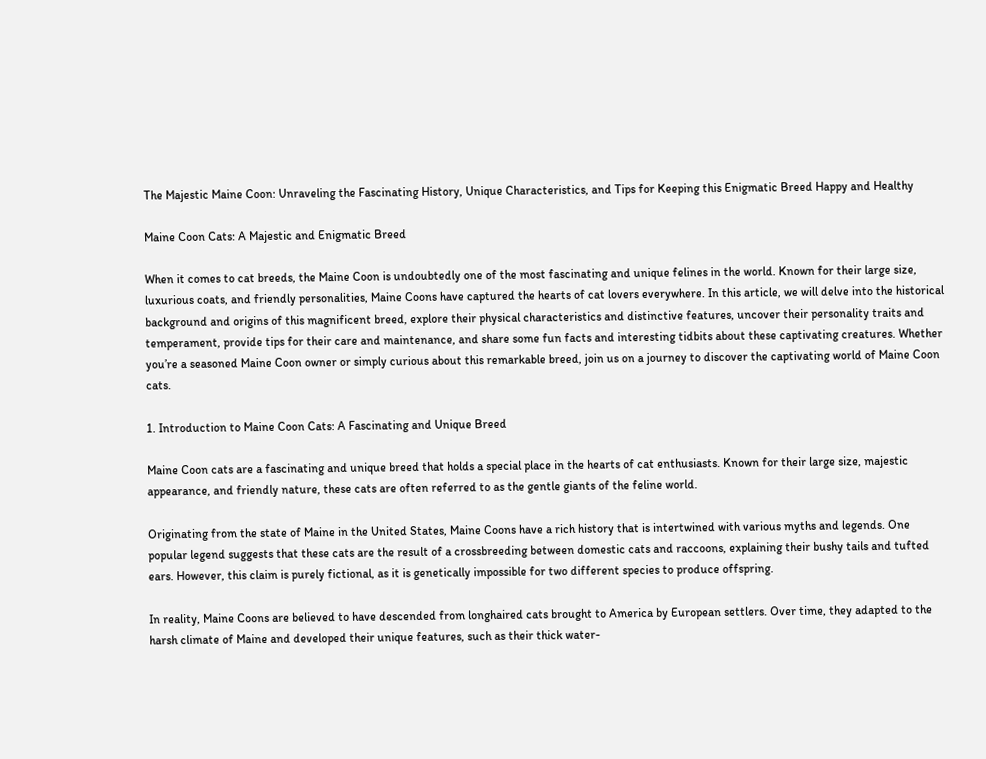The Majestic Maine Coon: Unraveling the Fascinating History, Unique Characteristics, and Tips for Keeping this Enigmatic Breed Happy and Healthy

Maine Coon Cats: A Majestic and Enigmatic Breed

When it comes to cat breeds, the Maine Coon is undoubtedly one of the most fascinating and unique felines in the world. Known for their large size, luxurious coats, and friendly personalities, Maine Coons have captured the hearts of cat lovers everywhere. In this article, we will delve into the historical background and origins of this magnificent breed, explore their physical characteristics and distinctive features, uncover their personality traits and temperament, provide tips for their care and maintenance, and share some fun facts and interesting tidbits about these captivating creatures. Whether you’re a seasoned Maine Coon owner or simply curious about this remarkable breed, join us on a journey to discover the captivating world of Maine Coon cats.

1. Introduction to Maine Coon Cats: A Fascinating and Unique Breed

Maine Coon cats are a fascinating and unique breed that holds a special place in the hearts of cat enthusiasts. Known for their large size, majestic appearance, and friendly nature, these cats are often referred to as the gentle giants of the feline world.

Originating from the state of Maine in the United States, Maine Coons have a rich history that is intertwined with various myths and legends. One popular legend suggests that these cats are the result of a crossbreeding between domestic cats and raccoons, explaining their bushy tails and tufted ears. However, this claim is purely fictional, as it is genetically impossible for two different species to produce offspring.

In reality, Maine Coons are believed to have descended from longhaired cats brought to America by European settlers. Over time, they adapted to the harsh climate of Maine and developed their unique features, such as their thick water-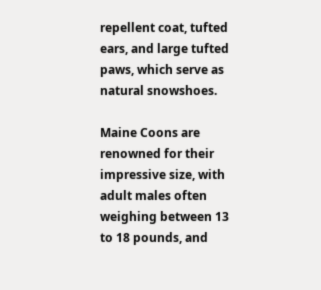repellent coat, tufted ears, and large tufted paws, which serve as natural snowshoes.

Maine Coons are renowned for their impressive size, with adult males often weighing between 13 to 18 pounds, and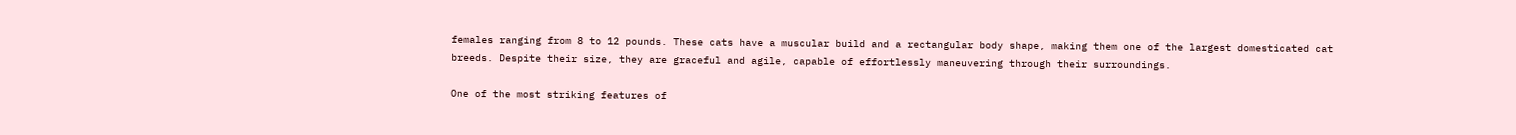females ranging from 8 to 12 pounds. These cats have a muscular build and a rectangular body shape, making them one of the largest domesticated cat breeds. Despite their size, they are graceful and agile, capable of effortlessly maneuvering through their surroundings.

One of the most striking features of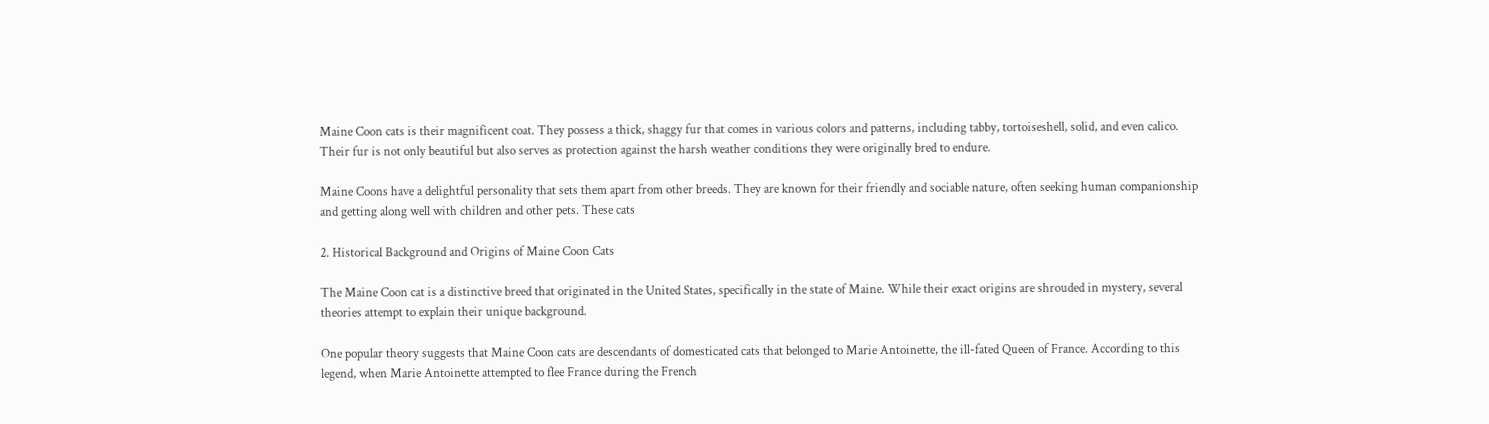Maine Coon cats is their magnificent coat. They possess a thick, shaggy fur that comes in various colors and patterns, including tabby, tortoiseshell, solid, and even calico. Their fur is not only beautiful but also serves as protection against the harsh weather conditions they were originally bred to endure.

Maine Coons have a delightful personality that sets them apart from other breeds. They are known for their friendly and sociable nature, often seeking human companionship and getting along well with children and other pets. These cats

2. Historical Background and Origins of Maine Coon Cats

The Maine Coon cat is a distinctive breed that originated in the United States, specifically in the state of Maine. While their exact origins are shrouded in mystery, several theories attempt to explain their unique background.

One popular theory suggests that Maine Coon cats are descendants of domesticated cats that belonged to Marie Antoinette, the ill-fated Queen of France. According to this legend, when Marie Antoinette attempted to flee France during the French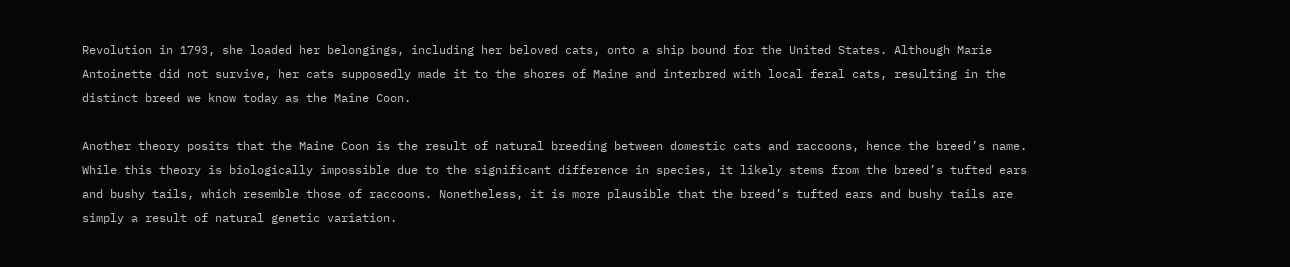Revolution in 1793, she loaded her belongings, including her beloved cats, onto a ship bound for the United States. Although Marie Antoinette did not survive, her cats supposedly made it to the shores of Maine and interbred with local feral cats, resulting in the distinct breed we know today as the Maine Coon.

Another theory posits that the Maine Coon is the result of natural breeding between domestic cats and raccoons, hence the breed’s name. While this theory is biologically impossible due to the significant difference in species, it likely stems from the breed’s tufted ears and bushy tails, which resemble those of raccoons. Nonetheless, it is more plausible that the breed’s tufted ears and bushy tails are simply a result of natural genetic variation.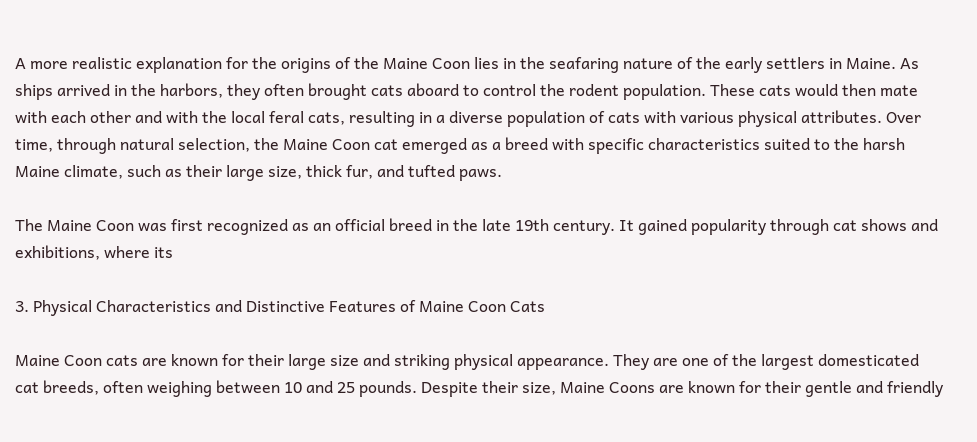A more realistic explanation for the origins of the Maine Coon lies in the seafaring nature of the early settlers in Maine. As ships arrived in the harbors, they often brought cats aboard to control the rodent population. These cats would then mate with each other and with the local feral cats, resulting in a diverse population of cats with various physical attributes. Over time, through natural selection, the Maine Coon cat emerged as a breed with specific characteristics suited to the harsh Maine climate, such as their large size, thick fur, and tufted paws.

The Maine Coon was first recognized as an official breed in the late 19th century. It gained popularity through cat shows and exhibitions, where its

3. Physical Characteristics and Distinctive Features of Maine Coon Cats

Maine Coon cats are known for their large size and striking physical appearance. They are one of the largest domesticated cat breeds, often weighing between 10 and 25 pounds. Despite their size, Maine Coons are known for their gentle and friendly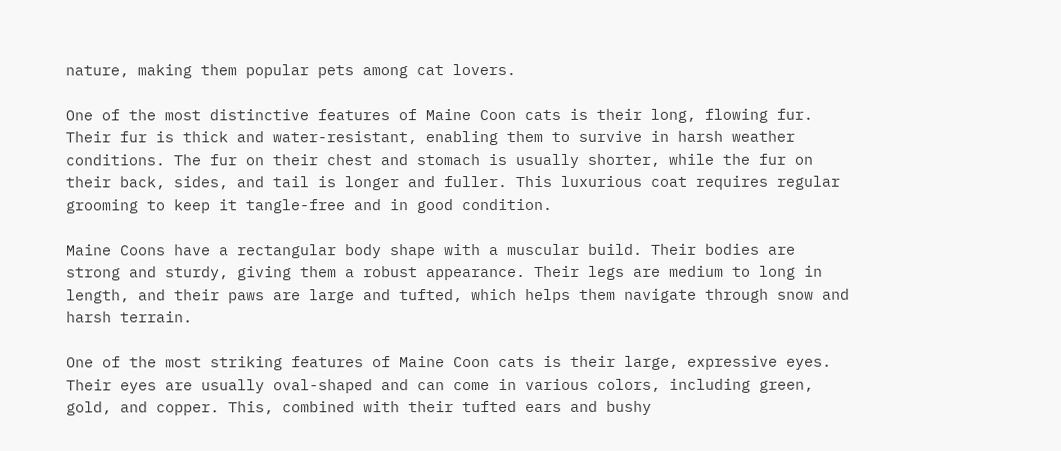nature, making them popular pets among cat lovers.

One of the most distinctive features of Maine Coon cats is their long, flowing fur. Their fur is thick and water-resistant, enabling them to survive in harsh weather conditions. The fur on their chest and stomach is usually shorter, while the fur on their back, sides, and tail is longer and fuller. This luxurious coat requires regular grooming to keep it tangle-free and in good condition.

Maine Coons have a rectangular body shape with a muscular build. Their bodies are strong and sturdy, giving them a robust appearance. Their legs are medium to long in length, and their paws are large and tufted, which helps them navigate through snow and harsh terrain.

One of the most striking features of Maine Coon cats is their large, expressive eyes. Their eyes are usually oval-shaped and can come in various colors, including green, gold, and copper. This, combined with their tufted ears and bushy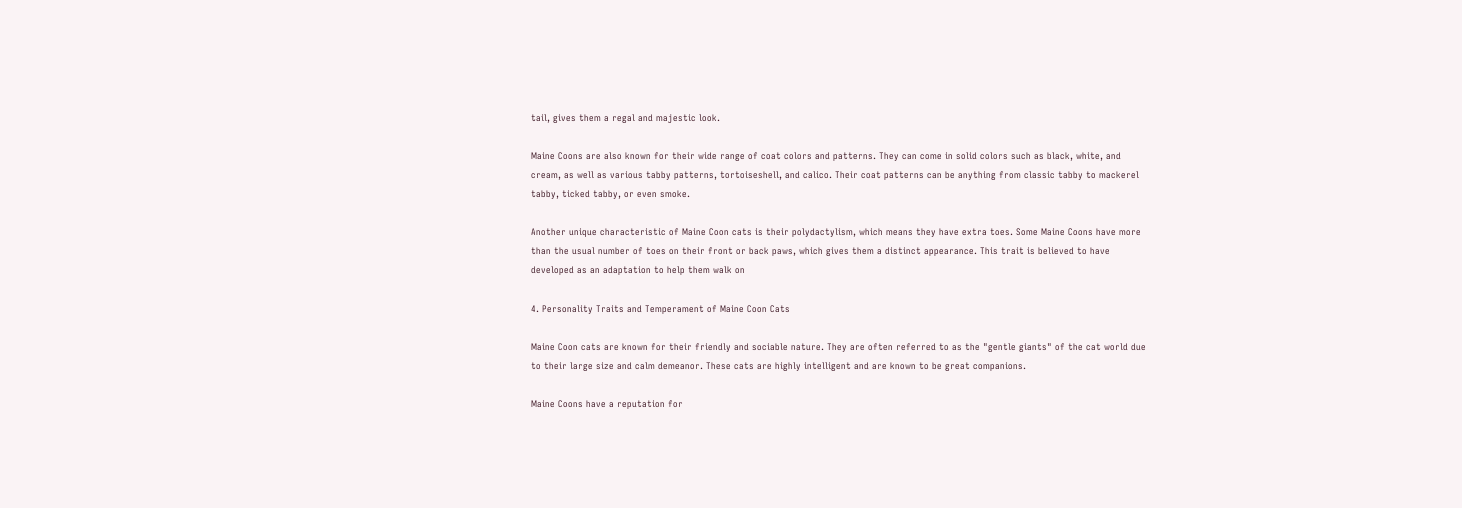tail, gives them a regal and majestic look.

Maine Coons are also known for their wide range of coat colors and patterns. They can come in solid colors such as black, white, and cream, as well as various tabby patterns, tortoiseshell, and calico. Their coat patterns can be anything from classic tabby to mackerel tabby, ticked tabby, or even smoke.

Another unique characteristic of Maine Coon cats is their polydactylism, which means they have extra toes. Some Maine Coons have more than the usual number of toes on their front or back paws, which gives them a distinct appearance. This trait is believed to have developed as an adaptation to help them walk on

4. Personality Traits and Temperament of Maine Coon Cats

Maine Coon cats are known for their friendly and sociable nature. They are often referred to as the "gentle giants" of the cat world due to their large size and calm demeanor. These cats are highly intelligent and are known to be great companions.

Maine Coons have a reputation for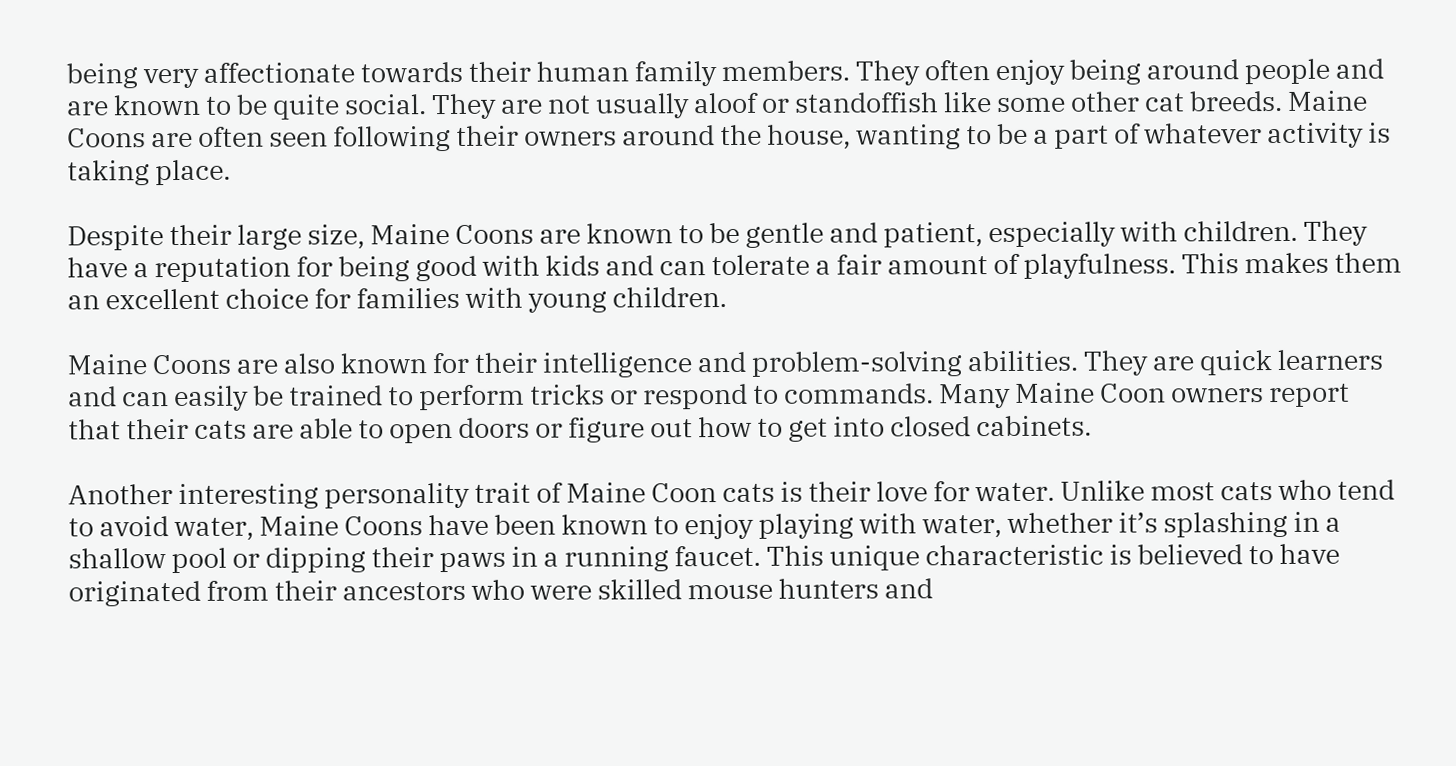being very affectionate towards their human family members. They often enjoy being around people and are known to be quite social. They are not usually aloof or standoffish like some other cat breeds. Maine Coons are often seen following their owners around the house, wanting to be a part of whatever activity is taking place.

Despite their large size, Maine Coons are known to be gentle and patient, especially with children. They have a reputation for being good with kids and can tolerate a fair amount of playfulness. This makes them an excellent choice for families with young children.

Maine Coons are also known for their intelligence and problem-solving abilities. They are quick learners and can easily be trained to perform tricks or respond to commands. Many Maine Coon owners report that their cats are able to open doors or figure out how to get into closed cabinets.

Another interesting personality trait of Maine Coon cats is their love for water. Unlike most cats who tend to avoid water, Maine Coons have been known to enjoy playing with water, whether it’s splashing in a shallow pool or dipping their paws in a running faucet. This unique characteristic is believed to have originated from their ancestors who were skilled mouse hunters and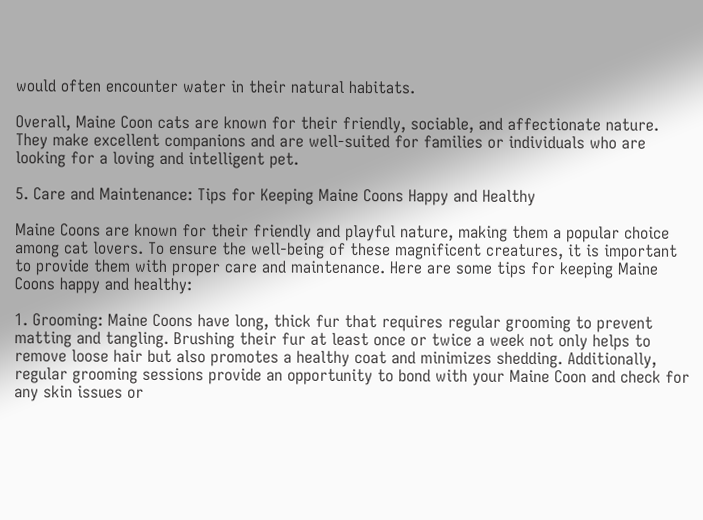would often encounter water in their natural habitats.

Overall, Maine Coon cats are known for their friendly, sociable, and affectionate nature. They make excellent companions and are well-suited for families or individuals who are looking for a loving and intelligent pet.

5. Care and Maintenance: Tips for Keeping Maine Coons Happy and Healthy

Maine Coons are known for their friendly and playful nature, making them a popular choice among cat lovers. To ensure the well-being of these magnificent creatures, it is important to provide them with proper care and maintenance. Here are some tips for keeping Maine Coons happy and healthy:

1. Grooming: Maine Coons have long, thick fur that requires regular grooming to prevent matting and tangling. Brushing their fur at least once or twice a week not only helps to remove loose hair but also promotes a healthy coat and minimizes shedding. Additionally, regular grooming sessions provide an opportunity to bond with your Maine Coon and check for any skin issues or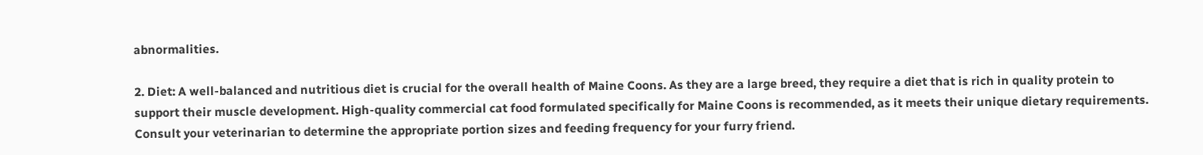abnormalities.

2. Diet: A well-balanced and nutritious diet is crucial for the overall health of Maine Coons. As they are a large breed, they require a diet that is rich in quality protein to support their muscle development. High-quality commercial cat food formulated specifically for Maine Coons is recommended, as it meets their unique dietary requirements. Consult your veterinarian to determine the appropriate portion sizes and feeding frequency for your furry friend.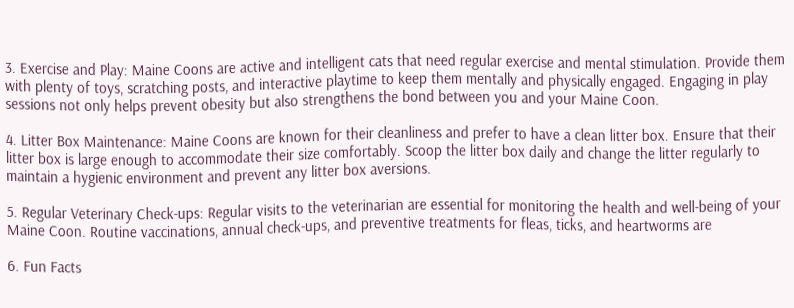3. Exercise and Play: Maine Coons are active and intelligent cats that need regular exercise and mental stimulation. Provide them with plenty of toys, scratching posts, and interactive playtime to keep them mentally and physically engaged. Engaging in play sessions not only helps prevent obesity but also strengthens the bond between you and your Maine Coon.

4. Litter Box Maintenance: Maine Coons are known for their cleanliness and prefer to have a clean litter box. Ensure that their litter box is large enough to accommodate their size comfortably. Scoop the litter box daily and change the litter regularly to maintain a hygienic environment and prevent any litter box aversions.

5. Regular Veterinary Check-ups: Regular visits to the veterinarian are essential for monitoring the health and well-being of your Maine Coon. Routine vaccinations, annual check-ups, and preventive treatments for fleas, ticks, and heartworms are

6. Fun Facts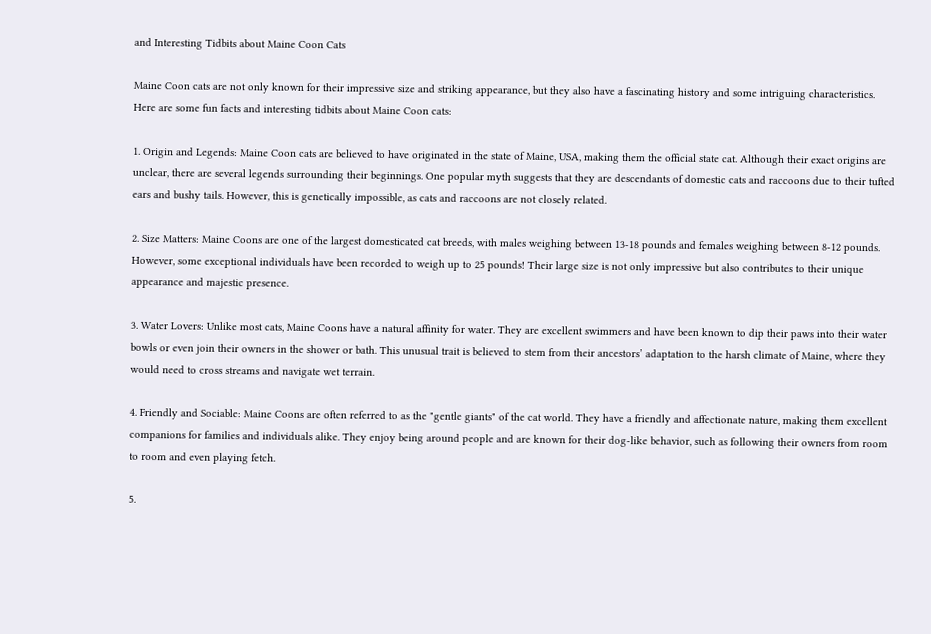and Interesting Tidbits about Maine Coon Cats

Maine Coon cats are not only known for their impressive size and striking appearance, but they also have a fascinating history and some intriguing characteristics. Here are some fun facts and interesting tidbits about Maine Coon cats:

1. Origin and Legends: Maine Coon cats are believed to have originated in the state of Maine, USA, making them the official state cat. Although their exact origins are unclear, there are several legends surrounding their beginnings. One popular myth suggests that they are descendants of domestic cats and raccoons due to their tufted ears and bushy tails. However, this is genetically impossible, as cats and raccoons are not closely related.

2. Size Matters: Maine Coons are one of the largest domesticated cat breeds, with males weighing between 13-18 pounds and females weighing between 8-12 pounds. However, some exceptional individuals have been recorded to weigh up to 25 pounds! Their large size is not only impressive but also contributes to their unique appearance and majestic presence.

3. Water Lovers: Unlike most cats, Maine Coons have a natural affinity for water. They are excellent swimmers and have been known to dip their paws into their water bowls or even join their owners in the shower or bath. This unusual trait is believed to stem from their ancestors’ adaptation to the harsh climate of Maine, where they would need to cross streams and navigate wet terrain.

4. Friendly and Sociable: Maine Coons are often referred to as the "gentle giants" of the cat world. They have a friendly and affectionate nature, making them excellent companions for families and individuals alike. They enjoy being around people and are known for their dog-like behavior, such as following their owners from room to room and even playing fetch.

5.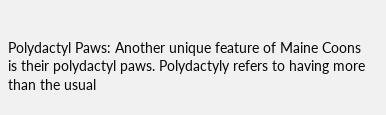Polydactyl Paws: Another unique feature of Maine Coons is their polydactyl paws. Polydactyly refers to having more than the usual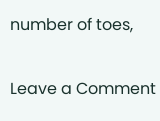number of toes,

Leave a Comment